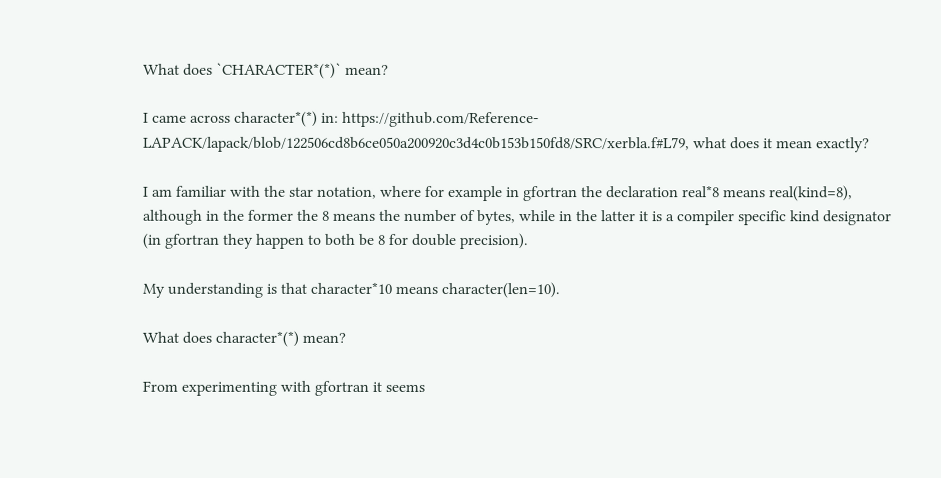What does `CHARACTER*(*)` mean?

I came across character*(*) in: https://github.com/Reference-LAPACK/lapack/blob/122506cd8b6ce050a200920c3d4c0b153b150fd8/SRC/xerbla.f#L79, what does it mean exactly?

I am familiar with the star notation, where for example in gfortran the declaration real*8 means real(kind=8), although in the former the 8 means the number of bytes, while in the latter it is a compiler specific kind designator (in gfortran they happen to both be 8 for double precision).

My understanding is that character*10 means character(len=10).

What does character*(*) mean?

From experimenting with gfortran it seems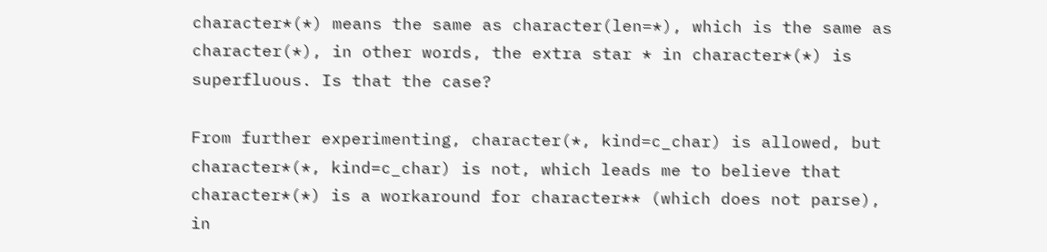character*(*) means the same as character(len=*), which is the same as character(*), in other words, the extra star * in character*(*) is superfluous. Is that the case?

From further experimenting, character(*, kind=c_char) is allowed, but character*(*, kind=c_char) is not, which leads me to believe that character*(*) is a workaround for character** (which does not parse), in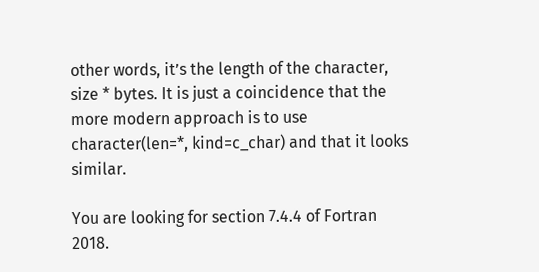other words, it’s the length of the character, size * bytes. It is just a coincidence that the more modern approach is to use character(len=*, kind=c_char) and that it looks similar.

You are looking for section 7.4.4 of Fortran 2018.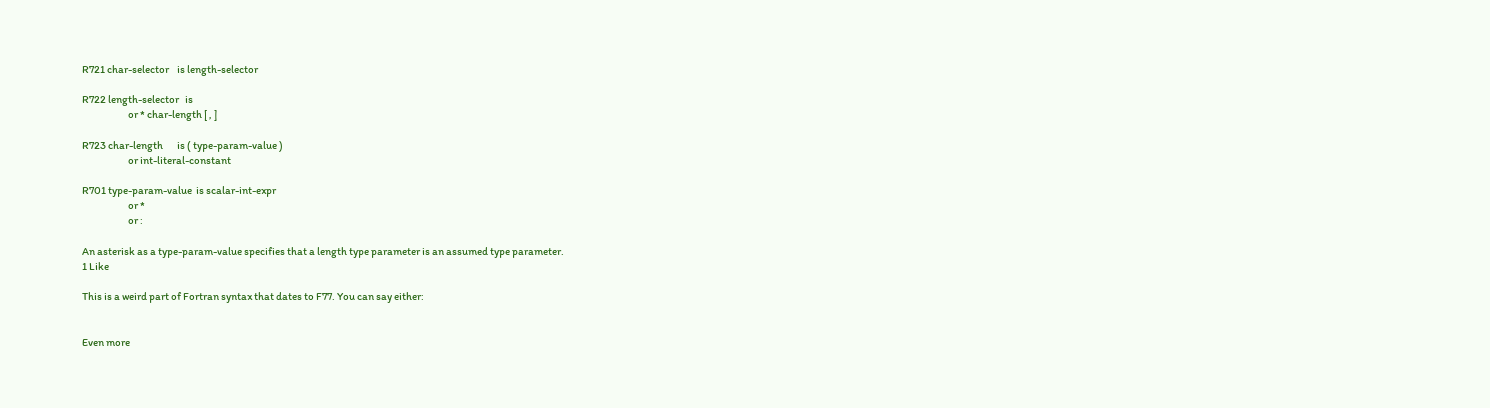R721 char-selector    is length-selector

R722 length-selector   is
                       or * char-length [ , ]

R723 char-length       is ( type-param-value )
                       or int-literal-constant

R701 type-param-value  is scalar-int-expr
                       or *
                       or :

An asterisk as a type-param-value specifies that a length type parameter is an assumed type parameter.
1 Like

This is a weird part of Fortran syntax that dates to F77. You can say either:


Even more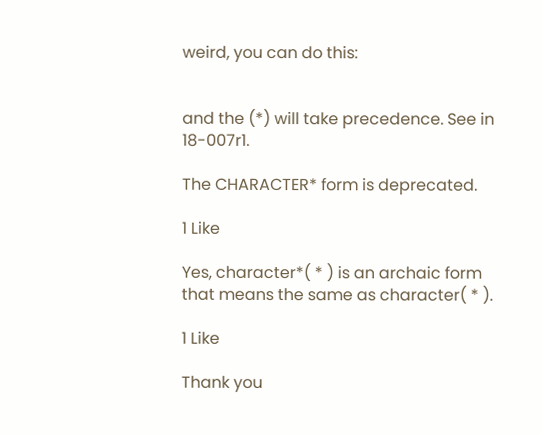weird, you can do this:


and the (*) will take precedence. See in 18-007r1.

The CHARACTER* form is deprecated.

1 Like

Yes, character*( * ) is an archaic form that means the same as character( * ).

1 Like

Thank you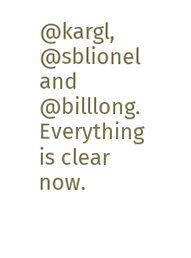@kargl, @sblionel and @billlong. Everything is clear now.